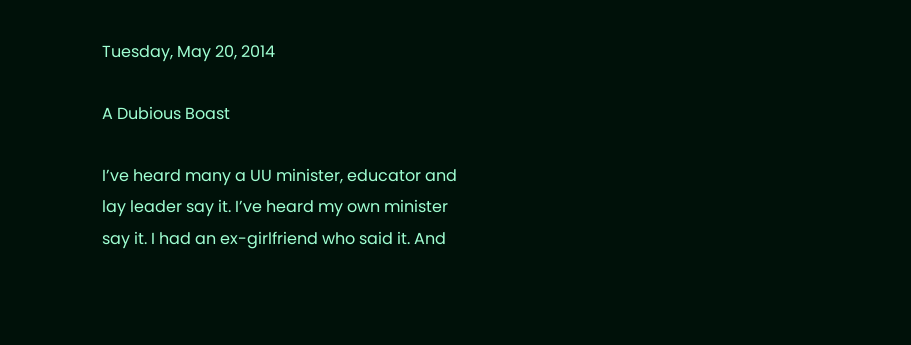Tuesday, May 20, 2014

A Dubious Boast

I’ve heard many a UU minister, educator and lay leader say it. I’ve heard my own minister say it. I had an ex-girlfriend who said it. And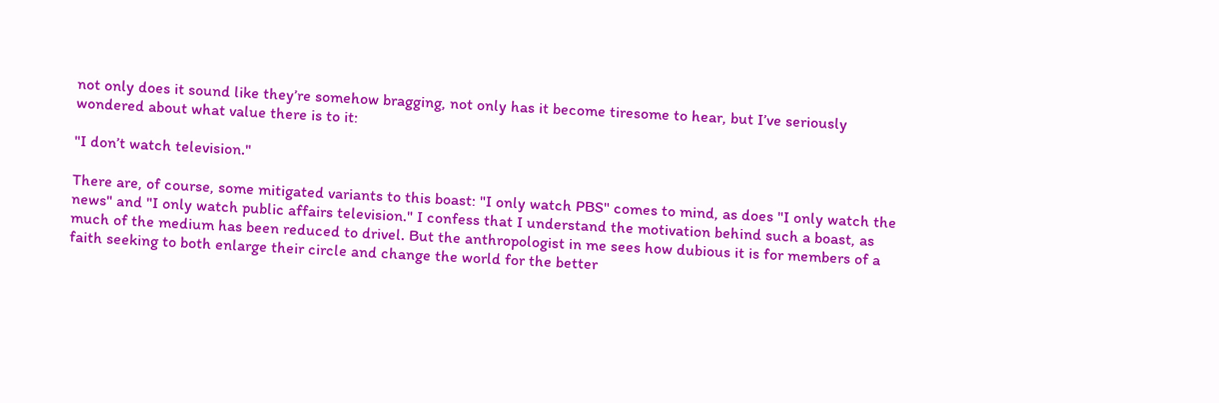not only does it sound like they’re somehow bragging, not only has it become tiresome to hear, but I’ve seriously wondered about what value there is to it:

"I don’t watch television."

There are, of course, some mitigated variants to this boast: "I only watch PBS" comes to mind, as does "I only watch the news" and "I only watch public affairs television." I confess that I understand the motivation behind such a boast, as much of the medium has been reduced to drivel. But the anthropologist in me sees how dubious it is for members of a faith seeking to both enlarge their circle and change the world for the better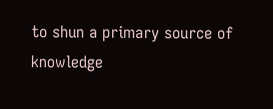to shun a primary source of knowledge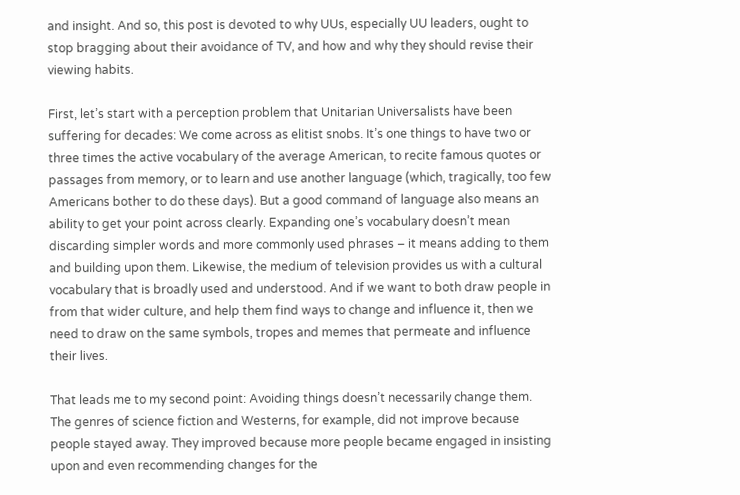and insight. And so, this post is devoted to why UUs, especially UU leaders, ought to stop bragging about their avoidance of TV, and how and why they should revise their viewing habits.

First, let’s start with a perception problem that Unitarian Universalists have been suffering for decades: We come across as elitist snobs. It’s one things to have two or three times the active vocabulary of the average American, to recite famous quotes or passages from memory, or to learn and use another language (which, tragically, too few Americans bother to do these days). But a good command of language also means an ability to get your point across clearly. Expanding one’s vocabulary doesn’t mean discarding simpler words and more commonly used phrases – it means adding to them and building upon them. Likewise, the medium of television provides us with a cultural vocabulary that is broadly used and understood. And if we want to both draw people in from that wider culture, and help them find ways to change and influence it, then we need to draw on the same symbols, tropes and memes that permeate and influence their lives.

That leads me to my second point: Avoiding things doesn’t necessarily change them. The genres of science fiction and Westerns, for example, did not improve because people stayed away. They improved because more people became engaged in insisting upon and even recommending changes for the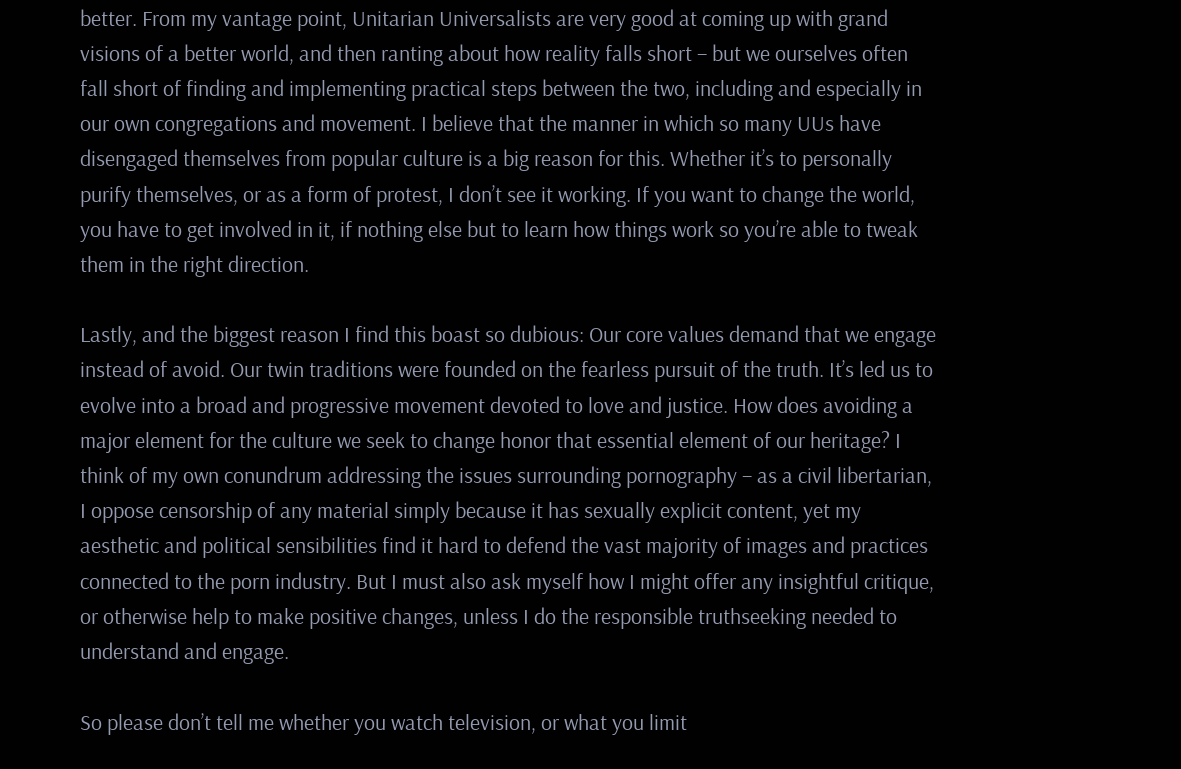better. From my vantage point, Unitarian Universalists are very good at coming up with grand visions of a better world, and then ranting about how reality falls short – but we ourselves often fall short of finding and implementing practical steps between the two, including and especially in our own congregations and movement. I believe that the manner in which so many UUs have disengaged themselves from popular culture is a big reason for this. Whether it’s to personally purify themselves, or as a form of protest, I don’t see it working. If you want to change the world, you have to get involved in it, if nothing else but to learn how things work so you’re able to tweak them in the right direction.

Lastly, and the biggest reason I find this boast so dubious: Our core values demand that we engage instead of avoid. Our twin traditions were founded on the fearless pursuit of the truth. It’s led us to evolve into a broad and progressive movement devoted to love and justice. How does avoiding a major element for the culture we seek to change honor that essential element of our heritage? I think of my own conundrum addressing the issues surrounding pornography – as a civil libertarian, I oppose censorship of any material simply because it has sexually explicit content, yet my aesthetic and political sensibilities find it hard to defend the vast majority of images and practices connected to the porn industry. But I must also ask myself how I might offer any insightful critique, or otherwise help to make positive changes, unless I do the responsible truthseeking needed to understand and engage.

So please don’t tell me whether you watch television, or what you limit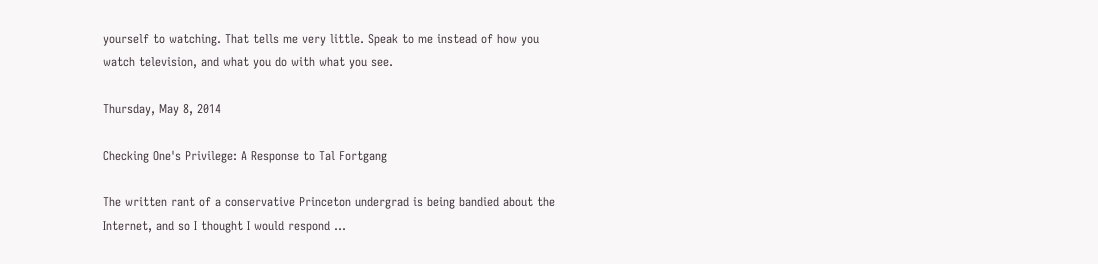yourself to watching. That tells me very little. Speak to me instead of how you watch television, and what you do with what you see.

Thursday, May 8, 2014

Checking One's Privilege: A Response to Tal Fortgang

The written rant of a conservative Princeton undergrad is being bandied about the Internet, and so I thought I would respond ...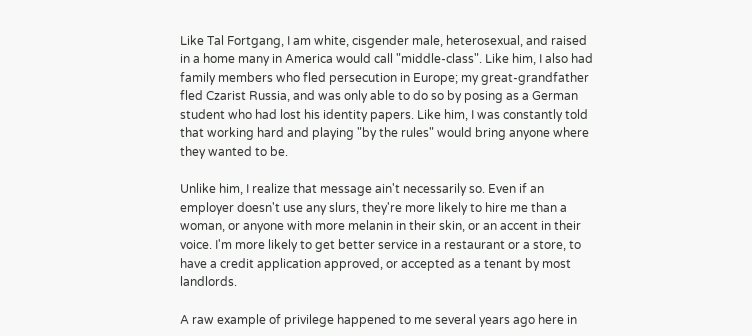Like Tal Fortgang, I am white, cisgender male, heterosexual, and raised in a home many in America would call "middle-class". Like him, I also had family members who fled persecution in Europe; my great-grandfather fled Czarist Russia, and was only able to do so by posing as a German student who had lost his identity papers. Like him, I was constantly told that working hard and playing "by the rules" would bring anyone where they wanted to be.

Unlike him, I realize that message ain't necessarily so. Even if an employer doesn't use any slurs, they're more likely to hire me than a woman, or anyone with more melanin in their skin, or an accent in their voice. I'm more likely to get better service in a restaurant or a store, to have a credit application approved, or accepted as a tenant by most landlords.

A raw example of privilege happened to me several years ago here in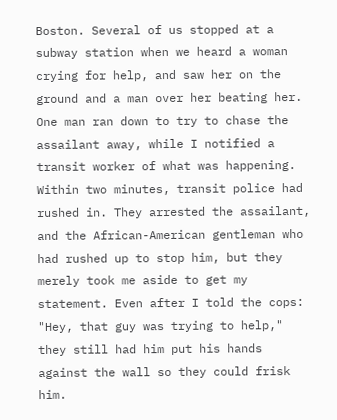Boston. Several of us stopped at a subway station when we heard a woman crying for help, and saw her on the ground and a man over her beating her. One man ran down to try to chase the assailant away, while I notified a transit worker of what was happening. Within two minutes, transit police had rushed in. They arrested the assailant, and the African-American gentleman who had rushed up to stop him, but they merely took me aside to get my statement. Even after I told the cops: "Hey, that guy was trying to help," they still had him put his hands against the wall so they could frisk him.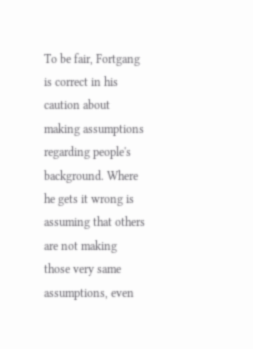To be fair, Fortgang is correct in his caution about making assumptions regarding people's background. Where he gets it wrong is assuming that others are not making those very same assumptions, even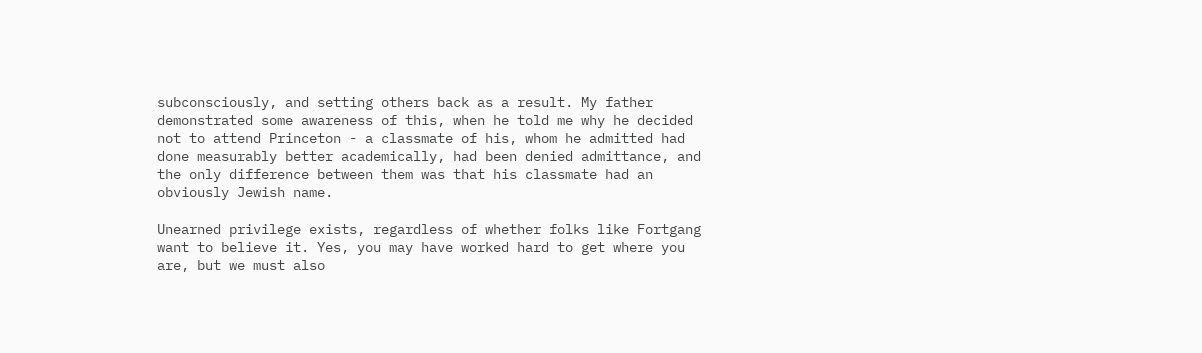subconsciously, and setting others back as a result. My father demonstrated some awareness of this, when he told me why he decided not to attend Princeton - a classmate of his, whom he admitted had done measurably better academically, had been denied admittance, and the only difference between them was that his classmate had an obviously Jewish name.

Unearned privilege exists, regardless of whether folks like Fortgang want to believe it. Yes, you may have worked hard to get where you are, but we must also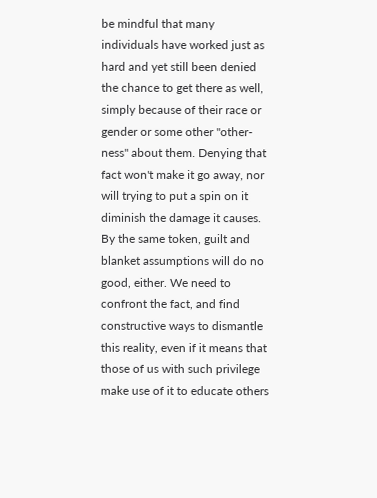be mindful that many individuals have worked just as hard and yet still been denied the chance to get there as well, simply because of their race or gender or some other "other-ness" about them. Denying that fact won't make it go away, nor will trying to put a spin on it diminish the damage it causes. By the same token, guilt and blanket assumptions will do no good, either. We need to confront the fact, and find constructive ways to dismantle this reality, even if it means that those of us with such privilege make use of it to educate others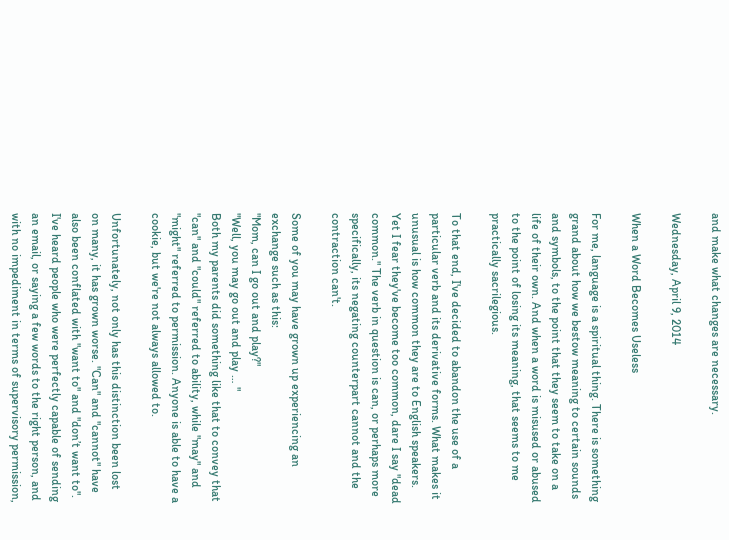and make what changes are necessary.

Wednesday, April 9, 2014

When a Word Becomes Useless

For me, language is a spiritual thing. There is something grand about how we bestow meaning to certain sounds and symbols, to the point that they seem to take on a life of their own. And when a word is misused or abused to the point of losing its meaning, that seems to me practically sacrilegious.

To that end, I've decided to abandon the use of a particular verb and its derivative forms. What makes it unusual is how common they are to English speakers. Yet I fear they've become too common, dare I say "dead common." The verb in question is can, or perhaps more specifically, its negating counterpart cannot and the contraction can't.

Some of you may have grown up experiencing an exchange such as this:
"Mom, can I go out and play?"
"Well, you may go out and play … "
Both my parents did something like that to convey that "can" and "could" referred to ability, while "may" and "might" referred to permission. Anyone is able to have a cookie, but we're not always allowed to.

Unfortunately, not only has this distinction been lost on many, it has grown worse. "Can" and "cannot" have also been conflated with "want to" and "don’t want to". I've heard people who were perfectly capable of sending an email, or saying a few words to the right person, and with no impediment in terms of supervisory permission,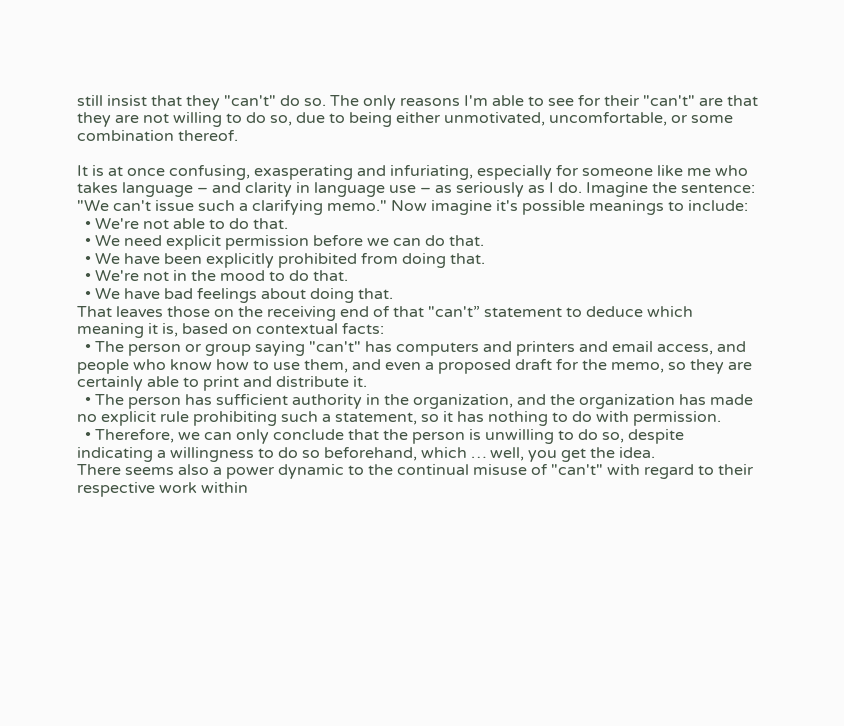still insist that they "can't" do so. The only reasons I'm able to see for their "can't" are that they are not willing to do so, due to being either unmotivated, uncomfortable, or some combination thereof.

It is at once confusing, exasperating and infuriating, especially for someone like me who takes language – and clarity in language use – as seriously as I do. Imagine the sentence: "We can't issue such a clarifying memo." Now imagine it's possible meanings to include:
  • We're not able to do that.
  • We need explicit permission before we can do that.
  • We have been explicitly prohibited from doing that.
  • We're not in the mood to do that.
  • We have bad feelings about doing that.
That leaves those on the receiving end of that "can't” statement to deduce which meaning it is, based on contextual facts:
  • The person or group saying "can't" has computers and printers and email access, and people who know how to use them, and even a proposed draft for the memo, so they are certainly able to print and distribute it.
  • The person has sufficient authority in the organization, and the organization has made no explicit rule prohibiting such a statement, so it has nothing to do with permission.
  • Therefore, we can only conclude that the person is unwilling to do so, despite indicating a willingness to do so beforehand, which … well, you get the idea.
There seems also a power dynamic to the continual misuse of "can't" with regard to their respective work within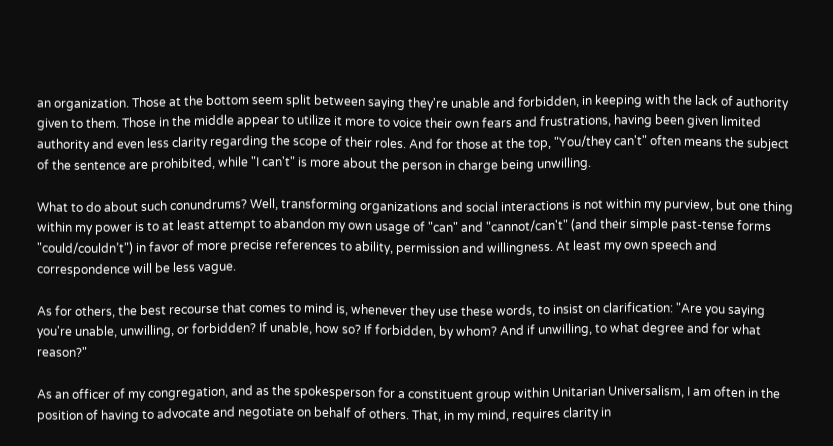an organization. Those at the bottom seem split between saying they're unable and forbidden, in keeping with the lack of authority given to them. Those in the middle appear to utilize it more to voice their own fears and frustrations, having been given limited authority and even less clarity regarding the scope of their roles. And for those at the top, "You/they can't" often means the subject of the sentence are prohibited, while "I can't" is more about the person in charge being unwilling.

What to do about such conundrums? Well, transforming organizations and social interactions is not within my purview, but one thing within my power is to at least attempt to abandon my own usage of "can" and "cannot/can't" (and their simple past-tense forms "could/couldn’t") in favor of more precise references to ability, permission and willingness. At least my own speech and correspondence will be less vague.

As for others, the best recourse that comes to mind is, whenever they use these words, to insist on clarification: "Are you saying you're unable, unwilling, or forbidden? If unable, how so? If forbidden, by whom? And if unwilling, to what degree and for what reason?"

As an officer of my congregation, and as the spokesperson for a constituent group within Unitarian Universalism, I am often in the position of having to advocate and negotiate on behalf of others. That, in my mind, requires clarity in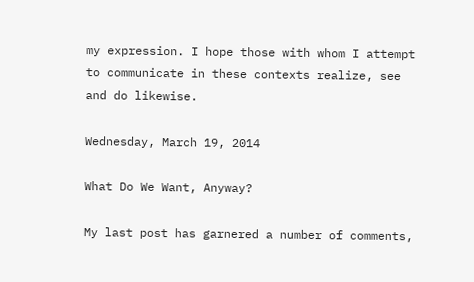my expression. I hope those with whom I attempt to communicate in these contexts realize, see and do likewise.

Wednesday, March 19, 2014

What Do We Want, Anyway?

My last post has garnered a number of comments,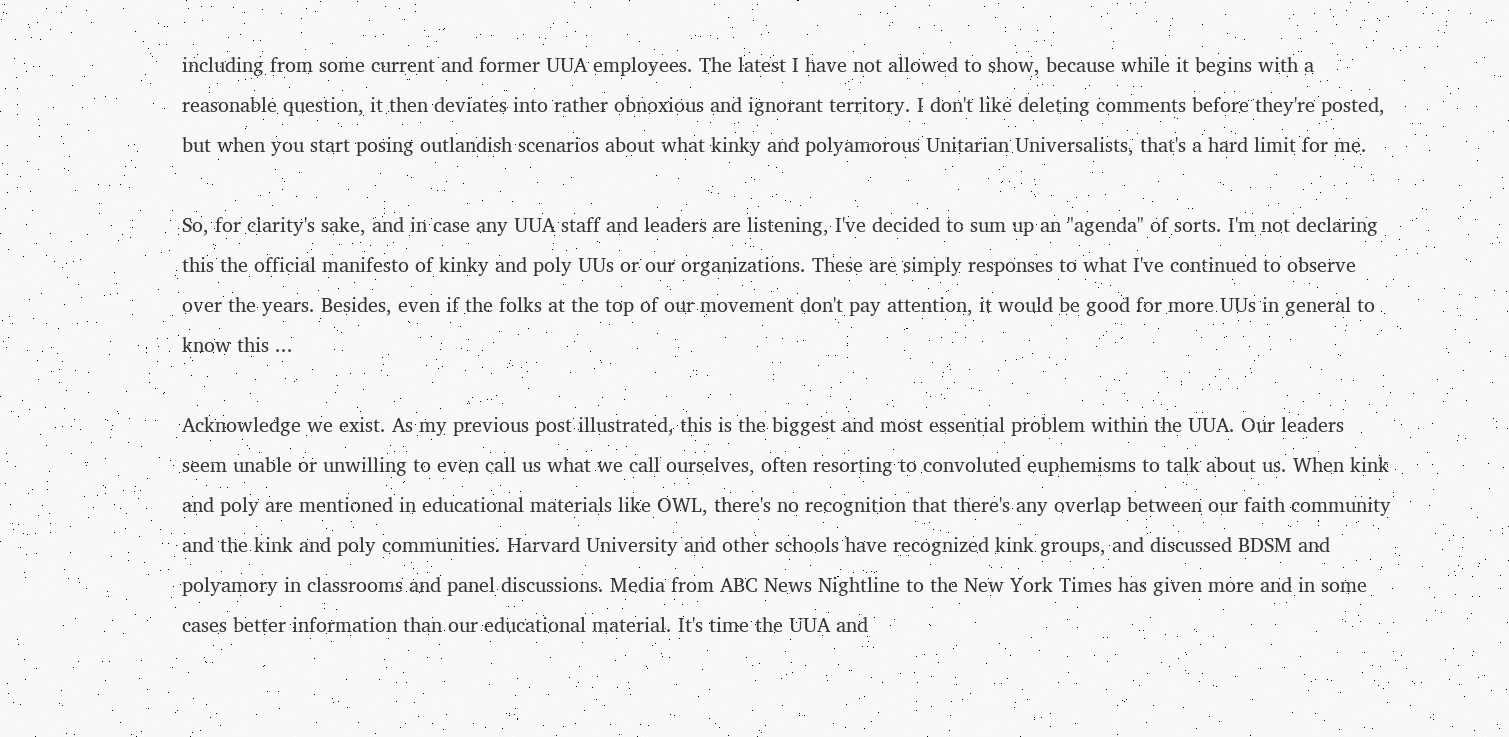including from some current and former UUA employees. The latest I have not allowed to show, because while it begins with a reasonable question, it then deviates into rather obnoxious and ignorant territory. I don't like deleting comments before they're posted, but when you start posing outlandish scenarios about what kinky and polyamorous Unitarian Universalists, that's a hard limit for me.

So, for clarity's sake, and in case any UUA staff and leaders are listening, I've decided to sum up an "agenda" of sorts. I'm not declaring this the official manifesto of kinky and poly UUs or our organizations. These are simply responses to what I've continued to observe over the years. Besides, even if the folks at the top of our movement don't pay attention, it would be good for more UUs in general to know this ...

Acknowledge we exist. As my previous post illustrated, this is the biggest and most essential problem within the UUA. Our leaders seem unable or unwilling to even call us what we call ourselves, often resorting to convoluted euphemisms to talk about us. When kink and poly are mentioned in educational materials like OWL, there's no recognition that there's any overlap between our faith community and the kink and poly communities. Harvard University and other schools have recognized kink groups, and discussed BDSM and polyamory in classrooms and panel discussions. Media from ABC News Nightline to the New York Times has given more and in some cases better information than our educational material. It's time the UUA and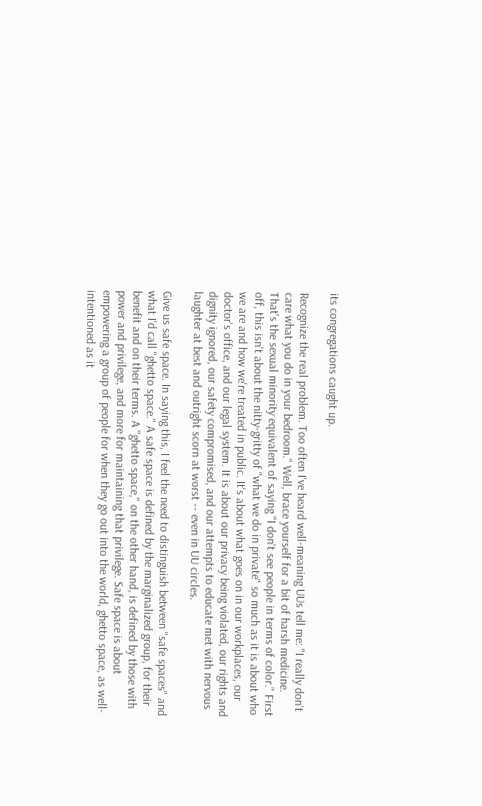its congregations caught up.

Recognize the real problem. Too often I've heard well-meaning UUs tell me: "I really don't care what you do in your bedroom." Well, brace yourself for a bit of harsh medicine. That's the sexual minority equivalent of saying "I don't see people in terms of color." First off, this isn't about the nitty-gritty of "what we do in private" so much as it is about who we are and how we're treated in public. It's about what goes on in our workplaces, our doctor's office, and our legal system. It is about our privacy being violated, our rights and dignity ignored, our safety compromised, and our attempts to educate met with nervous laughter at best and outright scorn at worst -- even in UU circles.

Give us safe space. In saying this, I feel the need to distinguish between "safe spaces" and what I'd call "ghetto space." A safe space is defined by the marginalized group, for their benefit and on their terms. A "ghetto space," on the other hand, is defined by those with power and privilege, and more for maintaining that privilege. Safe space is about empowering a group of people for when they go out into the world, ghetto space, as well-intentioned as it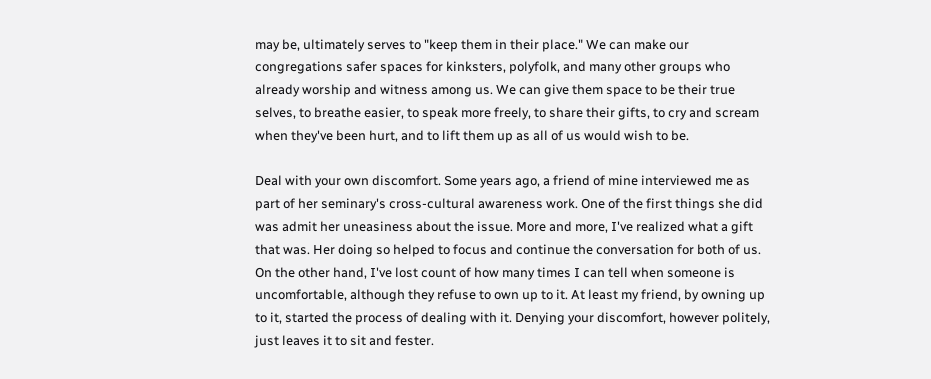may be, ultimately serves to "keep them in their place." We can make our congregations safer spaces for kinksters, polyfolk, and many other groups who already worship and witness among us. We can give them space to be their true selves, to breathe easier, to speak more freely, to share their gifts, to cry and scream when they've been hurt, and to lift them up as all of us would wish to be.

Deal with your own discomfort. Some years ago, a friend of mine interviewed me as part of her seminary's cross-cultural awareness work. One of the first things she did was admit her uneasiness about the issue. More and more, I've realized what a gift that was. Her doing so helped to focus and continue the conversation for both of us. On the other hand, I've lost count of how many times I can tell when someone is uncomfortable, although they refuse to own up to it. At least my friend, by owning up to it, started the process of dealing with it. Denying your discomfort, however politely, just leaves it to sit and fester.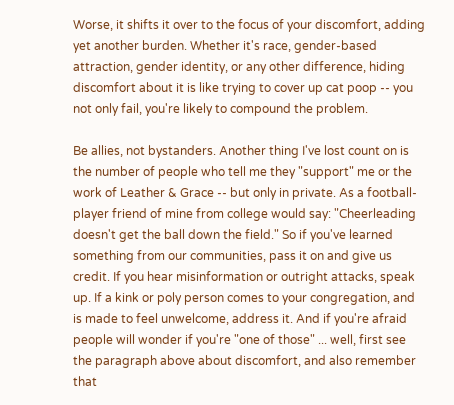Worse, it shifts it over to the focus of your discomfort, adding yet another burden. Whether it's race, gender-based attraction, gender identity, or any other difference, hiding discomfort about it is like trying to cover up cat poop -- you not only fail, you're likely to compound the problem.

Be allies, not bystanders. Another thing I've lost count on is the number of people who tell me they "support" me or the work of Leather & Grace -- but only in private. As a football-player friend of mine from college would say: "Cheerleading doesn't get the ball down the field." So if you've learned something from our communities, pass it on and give us credit. If you hear misinformation or outright attacks, speak up. If a kink or poly person comes to your congregation, and is made to feel unwelcome, address it. And if you're afraid people will wonder if you're "one of those" ... well, first see the paragraph above about discomfort, and also remember that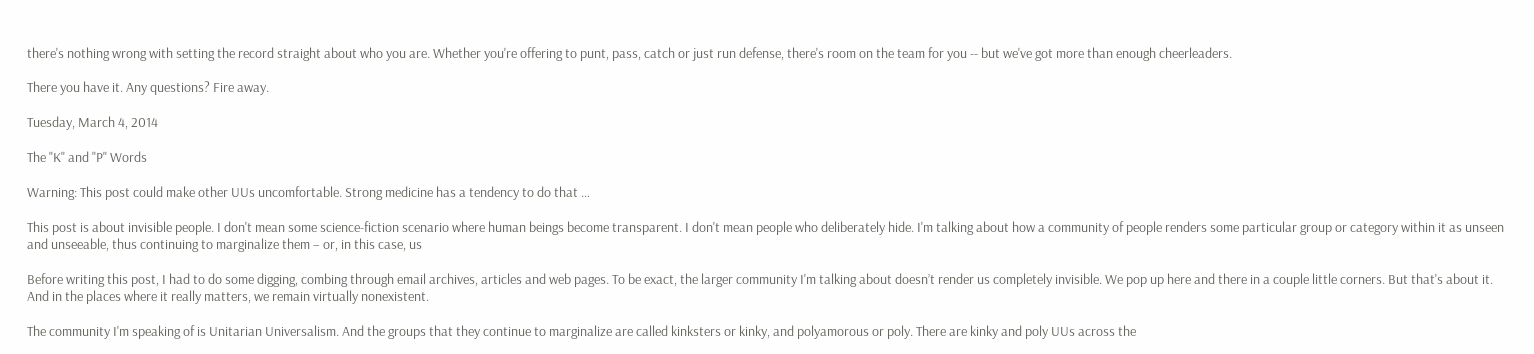there's nothing wrong with setting the record straight about who you are. Whether you're offering to punt, pass, catch or just run defense, there's room on the team for you -- but we've got more than enough cheerleaders.

There you have it. Any questions? Fire away.

Tuesday, March 4, 2014

The "K" and "P" Words

Warning: This post could make other UUs uncomfortable. Strong medicine has a tendency to do that …

This post is about invisible people. I don't mean some science-fiction scenario where human beings become transparent. I don't mean people who deliberately hide. I'm talking about how a community of people renders some particular group or category within it as unseen and unseeable, thus continuing to marginalize them – or, in this case, us

Before writing this post, I had to do some digging, combing through email archives, articles and web pages. To be exact, the larger community I'm talking about doesn’t render us completely invisible. We pop up here and there in a couple little corners. But that's about it. And in the places where it really matters, we remain virtually nonexistent.

The community I'm speaking of is Unitarian Universalism. And the groups that they continue to marginalize are called kinksters or kinky, and polyamorous or poly. There are kinky and poly UUs across the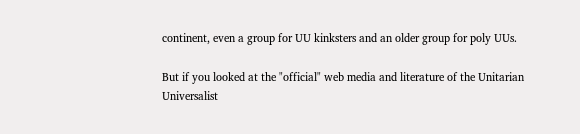continent, even a group for UU kinksters and an older group for poly UUs.

But if you looked at the "official" web media and literature of the Unitarian Universalist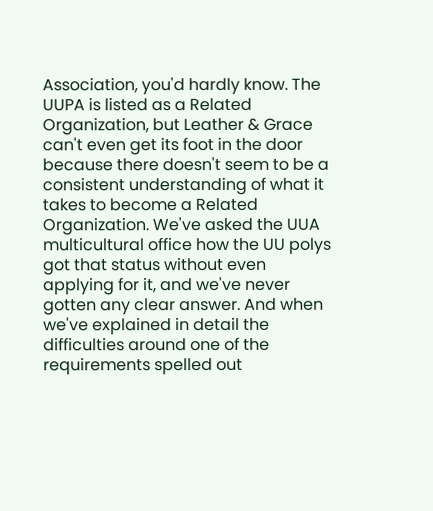Association, you'd hardly know. The UUPA is listed as a Related Organization, but Leather & Grace can't even get its foot in the door because there doesn't seem to be a consistent understanding of what it takes to become a Related Organization. We've asked the UUA multicultural office how the UU polys got that status without even applying for it, and we've never gotten any clear answer. And when we've explained in detail the difficulties around one of the requirements spelled out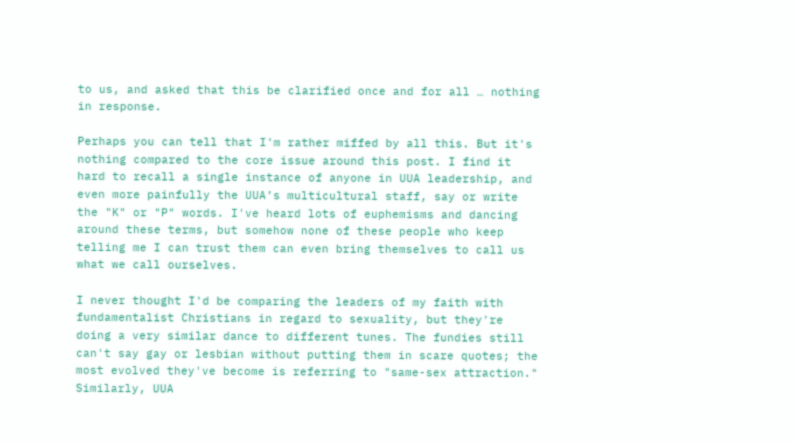to us, and asked that this be clarified once and for all … nothing in response.

Perhaps you can tell that I'm rather miffed by all this. But it's nothing compared to the core issue around this post. I find it hard to recall a single instance of anyone in UUA leadership, and even more painfully the UUA’s multicultural staff, say or write the "K" or "P" words. I've heard lots of euphemisms and dancing around these terms, but somehow none of these people who keep telling me I can trust them can even bring themselves to call us what we call ourselves.

I never thought I'd be comparing the leaders of my faith with fundamentalist Christians in regard to sexuality, but they're doing a very similar dance to different tunes. The fundies still can't say gay or lesbian without putting them in scare quotes; the most evolved they've become is referring to "same-sex attraction." Similarly, UUA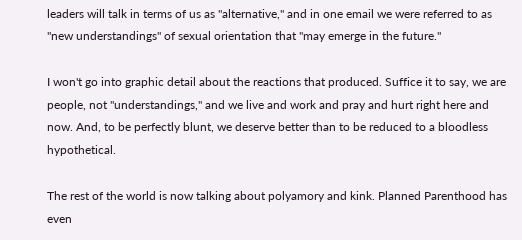leaders will talk in terms of us as "alternative," and in one email we were referred to as "new understandings" of sexual orientation that "may emerge in the future."

I won't go into graphic detail about the reactions that produced. Suffice it to say, we are people, not "understandings," and we live and work and pray and hurt right here and now. And, to be perfectly blunt, we deserve better than to be reduced to a bloodless hypothetical.

The rest of the world is now talking about polyamory and kink. Planned Parenthood has even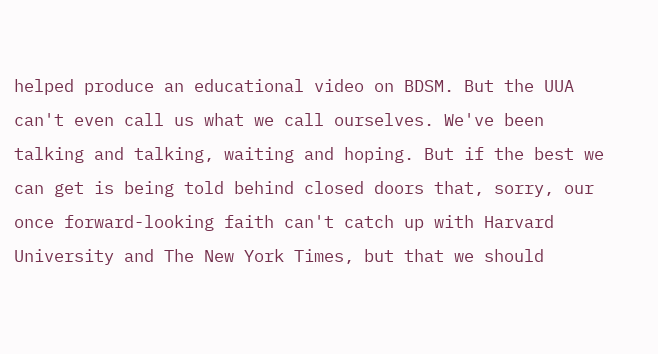helped produce an educational video on BDSM. But the UUA can't even call us what we call ourselves. We've been talking and talking, waiting and hoping. But if the best we can get is being told behind closed doors that, sorry, our once forward-looking faith can't catch up with Harvard University and The New York Times, but that we should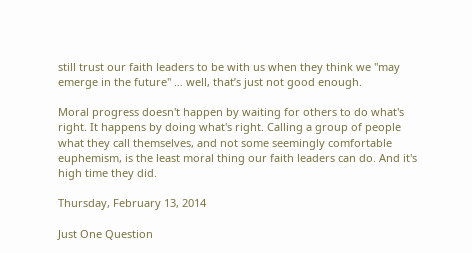still trust our faith leaders to be with us when they think we "may emerge in the future" … well, that’s just not good enough.

Moral progress doesn't happen by waiting for others to do what's right. It happens by doing what's right. Calling a group of people what they call themselves, and not some seemingly comfortable euphemism, is the least moral thing our faith leaders can do. And it's high time they did.

Thursday, February 13, 2014

Just One Question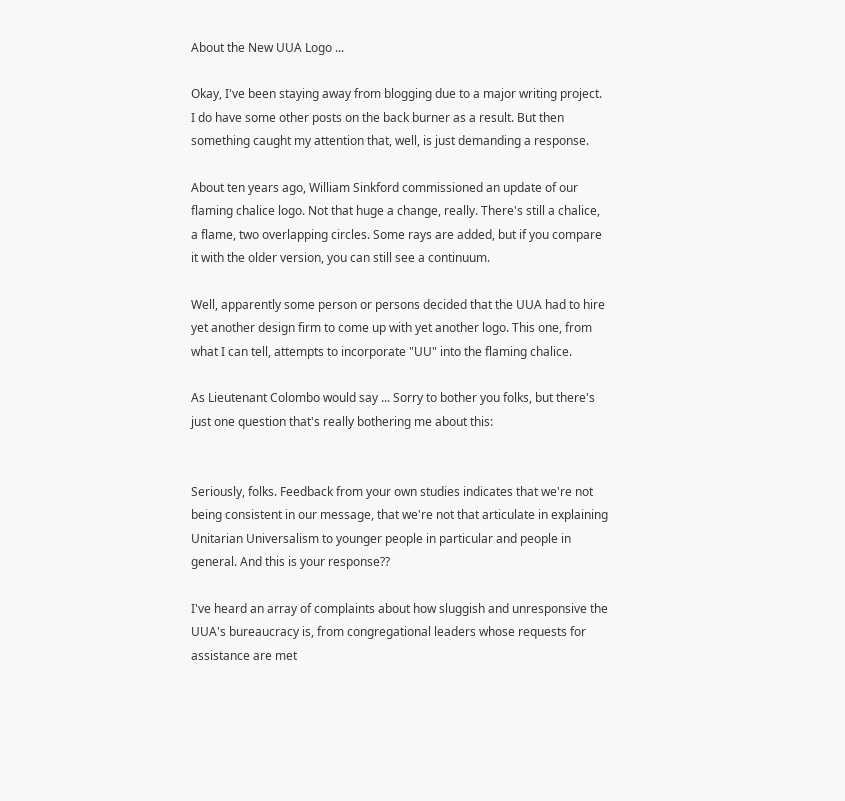About the New UUA Logo ...

Okay, I've been staying away from blogging due to a major writing project. I do have some other posts on the back burner as a result. But then something caught my attention that, well, is just demanding a response.

About ten years ago, William Sinkford commissioned an update of our flaming chalice logo. Not that huge a change, really. There's still a chalice, a flame, two overlapping circles. Some rays are added, but if you compare it with the older version, you can still see a continuum.

Well, apparently some person or persons decided that the UUA had to hire yet another design firm to come up with yet another logo. This one, from what I can tell, attempts to incorporate "UU" into the flaming chalice.

As Lieutenant Colombo would say ... Sorry to bother you folks, but there's just one question that's really bothering me about this:


Seriously, folks. Feedback from your own studies indicates that we're not being consistent in our message, that we're not that articulate in explaining Unitarian Universalism to younger people in particular and people in general. And this is your response??

I've heard an array of complaints about how sluggish and unresponsive the UUA's bureaucracy is, from congregational leaders whose requests for assistance are met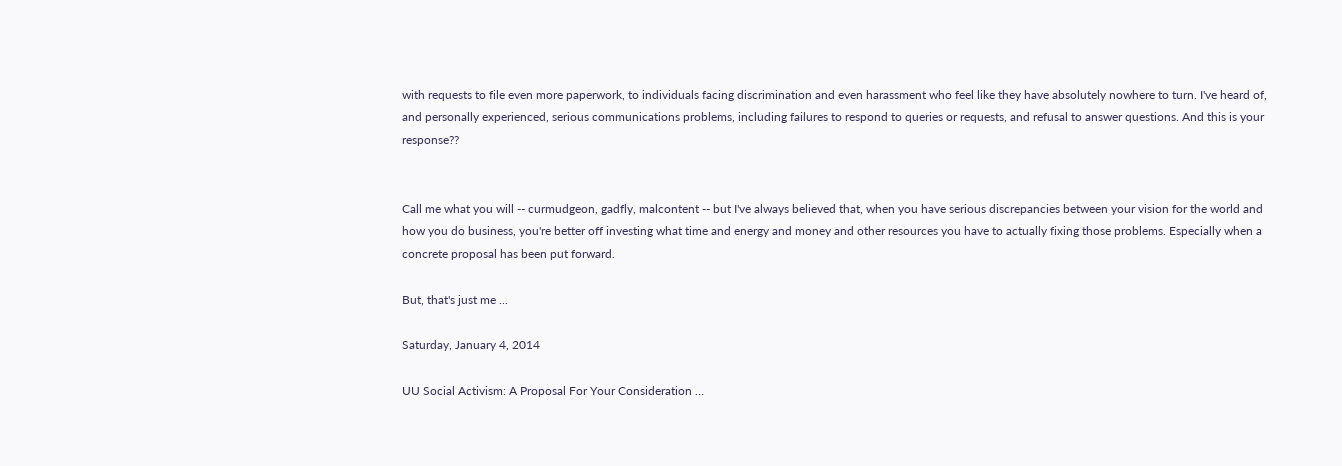with requests to file even more paperwork, to individuals facing discrimination and even harassment who feel like they have absolutely nowhere to turn. I've heard of, and personally experienced, serious communications problems, including failures to respond to queries or requests, and refusal to answer questions. And this is your response??


Call me what you will -- curmudgeon, gadfly, malcontent -- but I've always believed that, when you have serious discrepancies between your vision for the world and how you do business, you're better off investing what time and energy and money and other resources you have to actually fixing those problems. Especially when a concrete proposal has been put forward.

But, that's just me ...

Saturday, January 4, 2014

UU Social Activism: A Proposal For Your Consideration …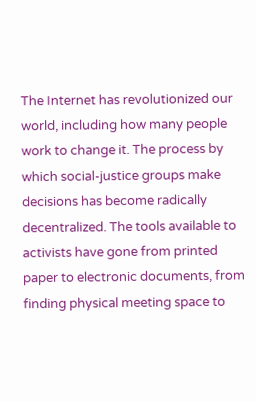The Internet has revolutionized our world, including how many people work to change it. The process by which social-justice groups make decisions has become radically decentralized. The tools available to activists have gone from printed paper to electronic documents, from finding physical meeting space to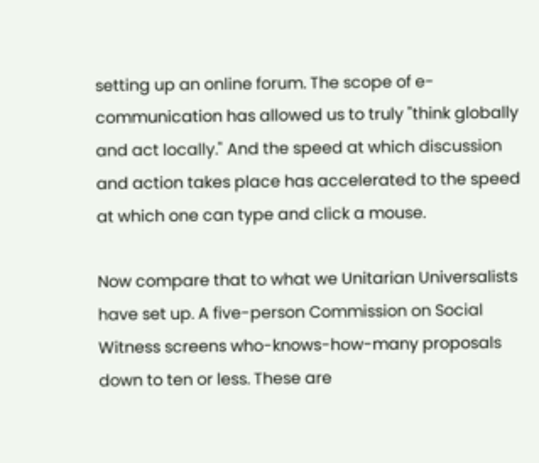setting up an online forum. The scope of e-communication has allowed us to truly "think globally and act locally." And the speed at which discussion and action takes place has accelerated to the speed at which one can type and click a mouse.

Now compare that to what we Unitarian Universalists have set up. A five-person Commission on Social Witness screens who-knows-how-many proposals down to ten or less. These are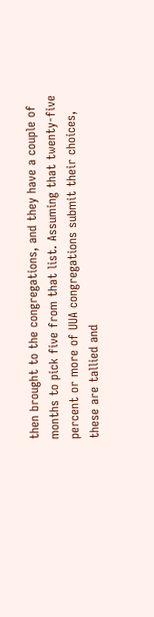then brought to the congregations, and they have a couple of months to pick five from that list. Assuming that twenty-five percent or more of UUA congregations submit their choices, these are tallied and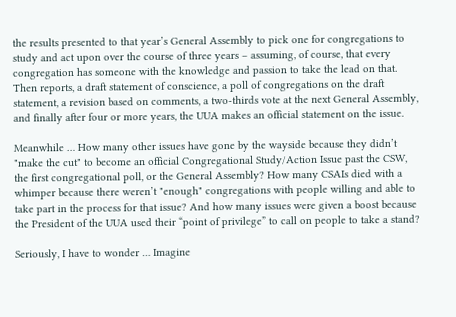the results presented to that year’s General Assembly to pick one for congregations to study and act upon over the course of three years – assuming, of course, that every congregation has someone with the knowledge and passion to take the lead on that. Then reports, a draft statement of conscience, a poll of congregations on the draft statement, a revision based on comments, a two-thirds vote at the next General Assembly, and finally after four or more years, the UUA makes an official statement on the issue.

Meanwhile … How many other issues have gone by the wayside because they didn’t "make the cut" to become an official Congregational Study/Action Issue past the CSW, the first congregational poll, or the General Assembly? How many CSAIs died with a whimper because there weren’t "enough" congregations with people willing and able to take part in the process for that issue? And how many issues were given a boost because the President of the UUA used their “point of privilege” to call on people to take a stand?

Seriously, I have to wonder … Imagine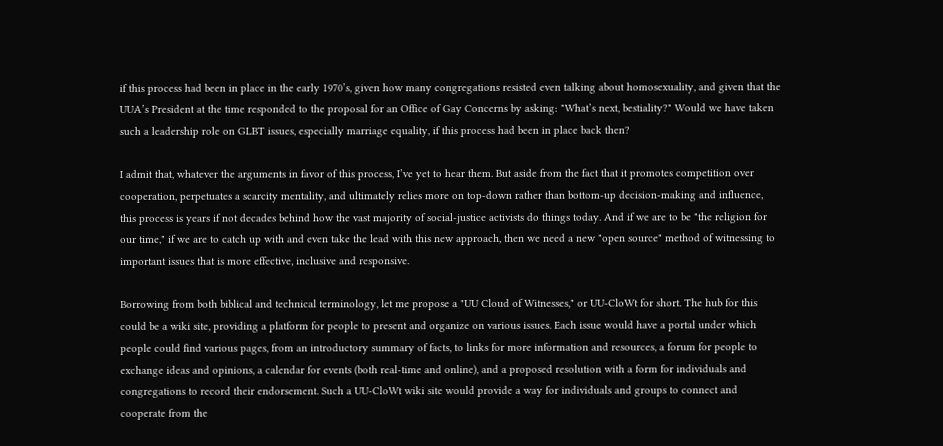if this process had been in place in the early 1970’s, given how many congregations resisted even talking about homosexuality, and given that the UUA’s President at the time responded to the proposal for an Office of Gay Concerns by asking: "What’s next, bestiality?" Would we have taken such a leadership role on GLBT issues, especially marriage equality, if this process had been in place back then?

I admit that, whatever the arguments in favor of this process, I’ve yet to hear them. But aside from the fact that it promotes competition over cooperation, perpetuates a scarcity mentality, and ultimately relies more on top-down rather than bottom-up decision-making and influence, this process is years if not decades behind how the vast majority of social-justice activists do things today. And if we are to be "the religion for our time," if we are to catch up with and even take the lead with this new approach, then we need a new "open source" method of witnessing to important issues that is more effective, inclusive and responsive.

Borrowing from both biblical and technical terminology, let me propose a "UU Cloud of Witnesses," or UU-CloWt for short. The hub for this could be a wiki site, providing a platform for people to present and organize on various issues. Each issue would have a portal under which people could find various pages, from an introductory summary of facts, to links for more information and resources, a forum for people to exchange ideas and opinions, a calendar for events (both real-time and online), and a proposed resolution with a form for individuals and congregations to record their endorsement. Such a UU-CloWt wiki site would provide a way for individuals and groups to connect and cooperate from the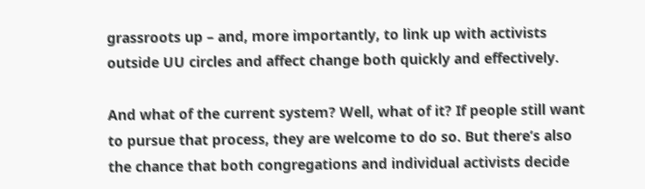grassroots up – and, more importantly, to link up with activists outside UU circles and affect change both quickly and effectively.

And what of the current system? Well, what of it? If people still want to pursue that process, they are welcome to do so. But there’s also the chance that both congregations and individual activists decide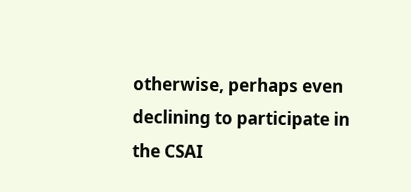otherwise, perhaps even declining to participate in the CSAI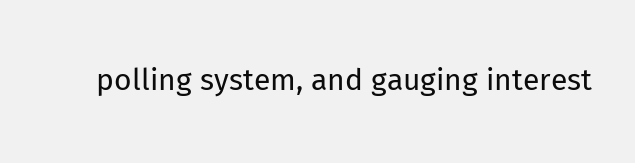polling system, and gauging interest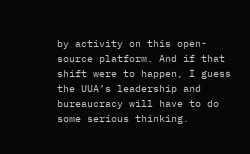by activity on this open-source platform. And if that shift were to happen, I guess the UUA’s leadership and bureaucracy will have to do some serious thinking.